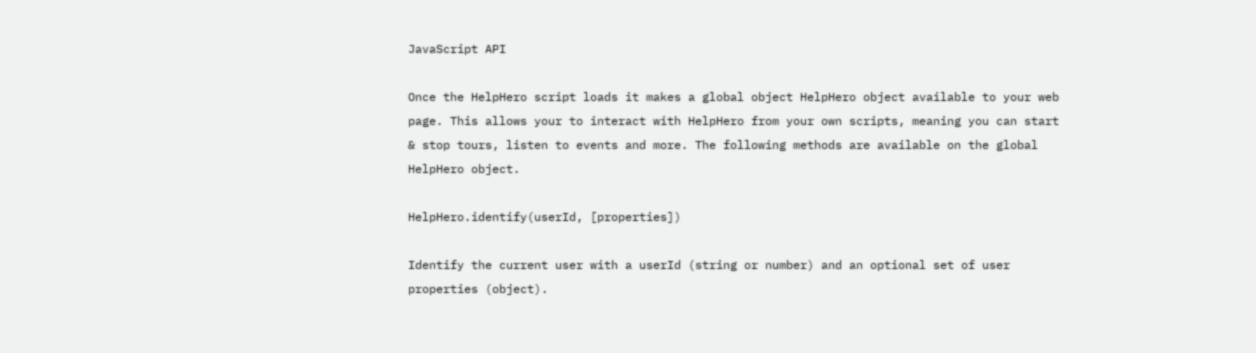JavaScript API

Once the HelpHero script loads it makes a global object HelpHero object available to your web page. This allows your to interact with HelpHero from your own scripts, meaning you can start & stop tours, listen to events and more. The following methods are available on the global HelpHero object.

HelpHero.identify(userId, [properties])

Identify the current user with a userId (string or number) and an optional set of user properties (object).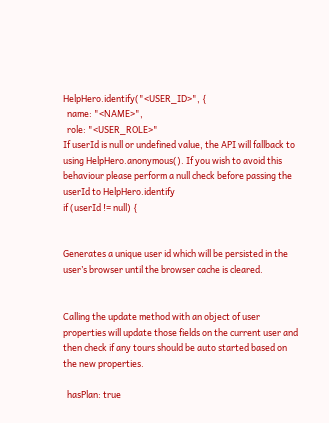HelpHero.identify("<USER_ID>", {
  name: "<NAME>",
  role: "<USER_ROLE>"
If userId is null or undefined value, the API will fallback to using HelpHero.anonymous(). If you wish to avoid this behaviour please perform a null check before passing the userId to HelpHero.identify
if (userId != null) {


Generates a unique user id which will be persisted in the user’s browser until the browser cache is cleared.


Calling the update method with an object of user properties will update those fields on the current user and then check if any tours should be auto started based on the new properties.

  hasPlan: true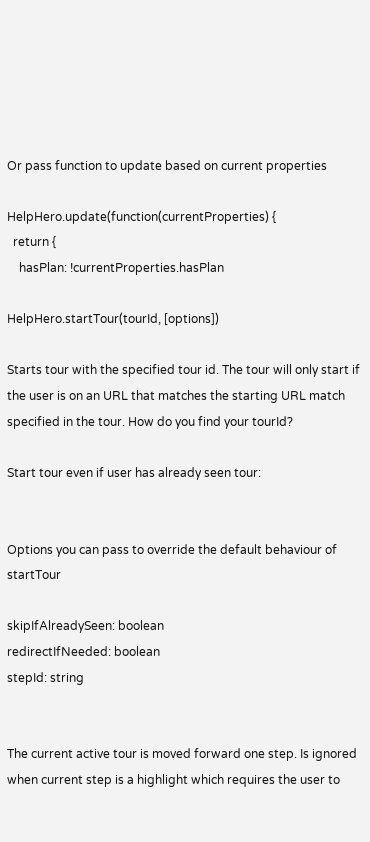Or pass function to update based on current properties

HelpHero.update(function(currentProperties) {
  return {
    hasPlan: !currentProperties.hasPlan

HelpHero.startTour(tourId, [options])

Starts tour with the specified tour id. The tour will only start if the user is on an URL that matches the starting URL match specified in the tour. How do you find your tourId?

Start tour even if user has already seen tour:


Options you can pass to override the default behaviour of startTour

skipIfAlreadySeen: boolean
redirectIfNeeded: boolean
stepId: string


The current active tour is moved forward one step. Is ignored when current step is a highlight which requires the user to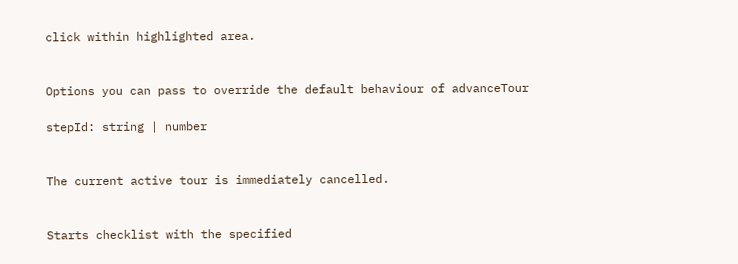click within highlighted area.


Options you can pass to override the default behaviour of advanceTour

stepId: string | number


The current active tour is immediately cancelled.


Starts checklist with the specified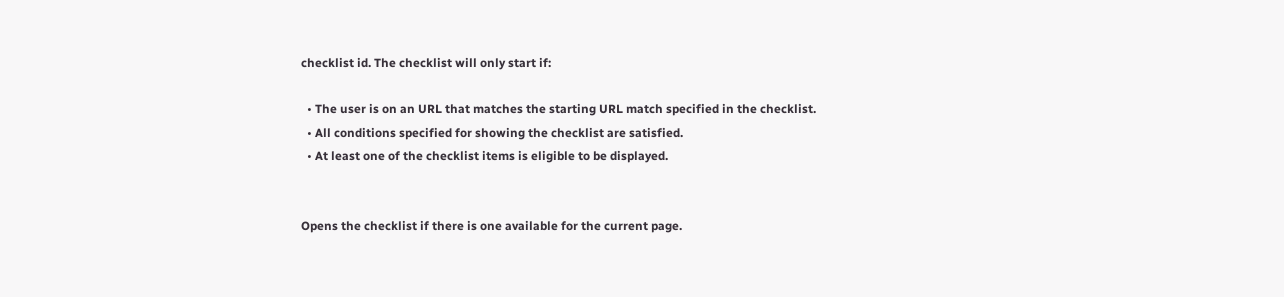checklist id. The checklist will only start if:

  • The user is on an URL that matches the starting URL match specified in the checklist.
  • All conditions specified for showing the checklist are satisfied.
  • At least one of the checklist items is eligible to be displayed.


Opens the checklist if there is one available for the current page.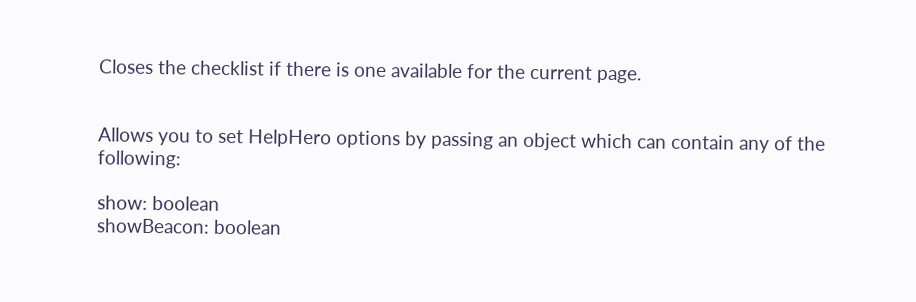Closes the checklist if there is one available for the current page.


Allows you to set HelpHero options by passing an object which can contain any of the following:

show: boolean
showBeacon: boolean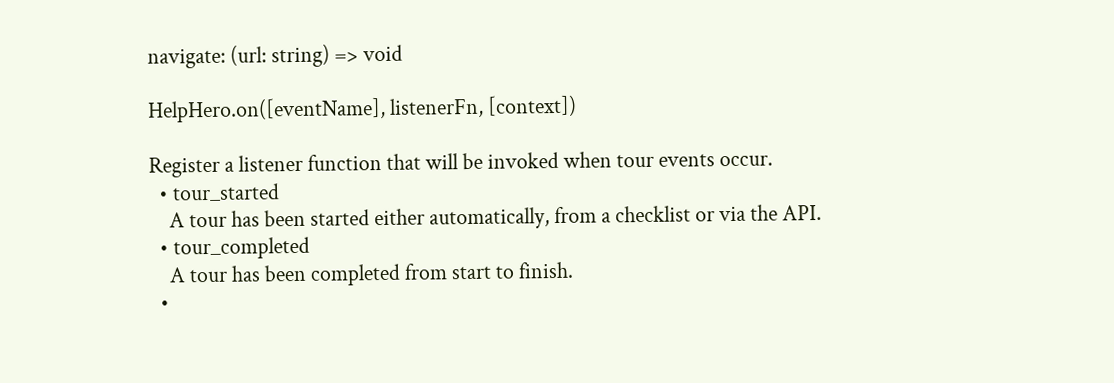navigate: (url: string) => void

HelpHero.on([eventName], listenerFn, [context])

Register a listener function that will be invoked when tour events occur.
  • tour_started
    A tour has been started either automatically, from a checklist or via the API.
  • tour_completed
    A tour has been completed from start to finish.
  •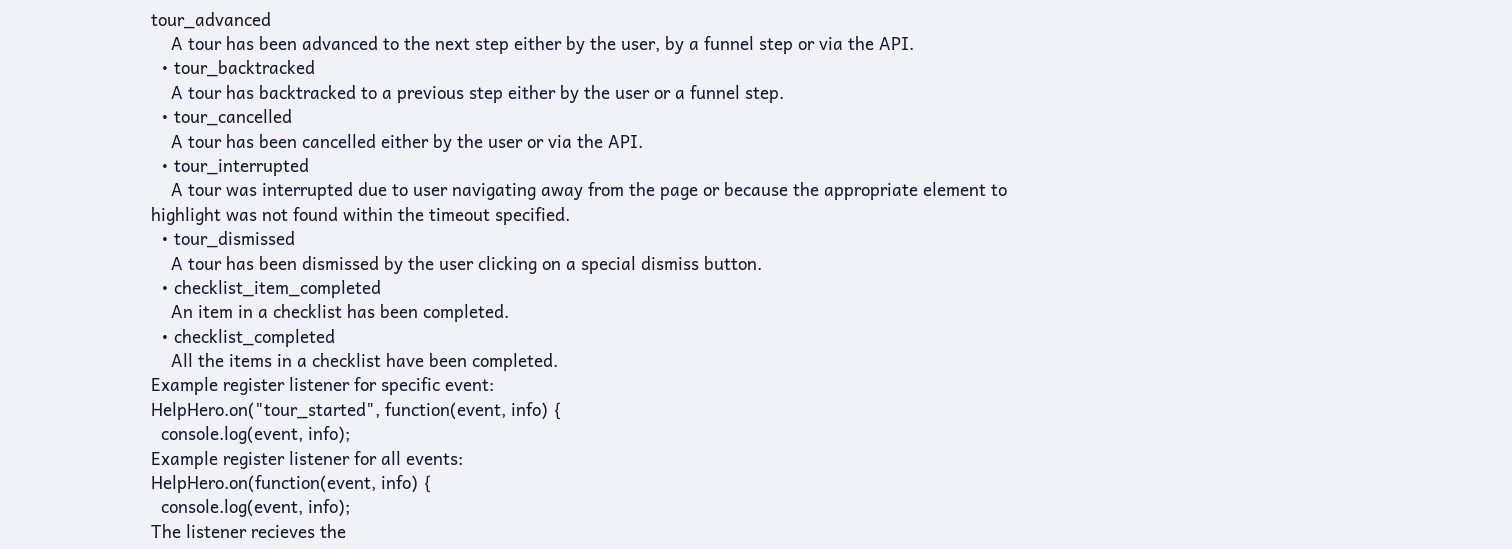tour_advanced
    A tour has been advanced to the next step either by the user, by a funnel step or via the API.
  • tour_backtracked
    A tour has backtracked to a previous step either by the user or a funnel step.
  • tour_cancelled
    A tour has been cancelled either by the user or via the API.
  • tour_interrupted
    A tour was interrupted due to user navigating away from the page or because the appropriate element to highlight was not found within the timeout specified.
  • tour_dismissed
    A tour has been dismissed by the user clicking on a special dismiss button.
  • checklist_item_completed
    An item in a checklist has been completed.
  • checklist_completed
    All the items in a checklist have been completed.
Example register listener for specific event:
HelpHero.on("tour_started", function(event, info) {
  console.log(event, info);
Example register listener for all events:
HelpHero.on(function(event, info) {
  console.log(event, info);
The listener recieves the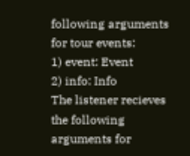following arguments for tour events:
1) event: Event
2) info: Info
The listener recieves the following arguments for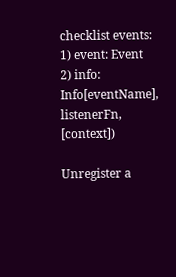checklist events:
1) event: Event
2) info: Info[eventName], listenerFn, [context])

Unregister a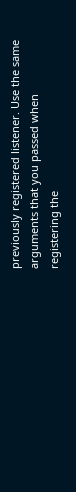previously registered listener. Use the same arguments that you passed when registering the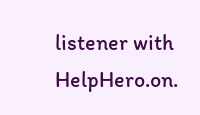listener with HelpHero.on.